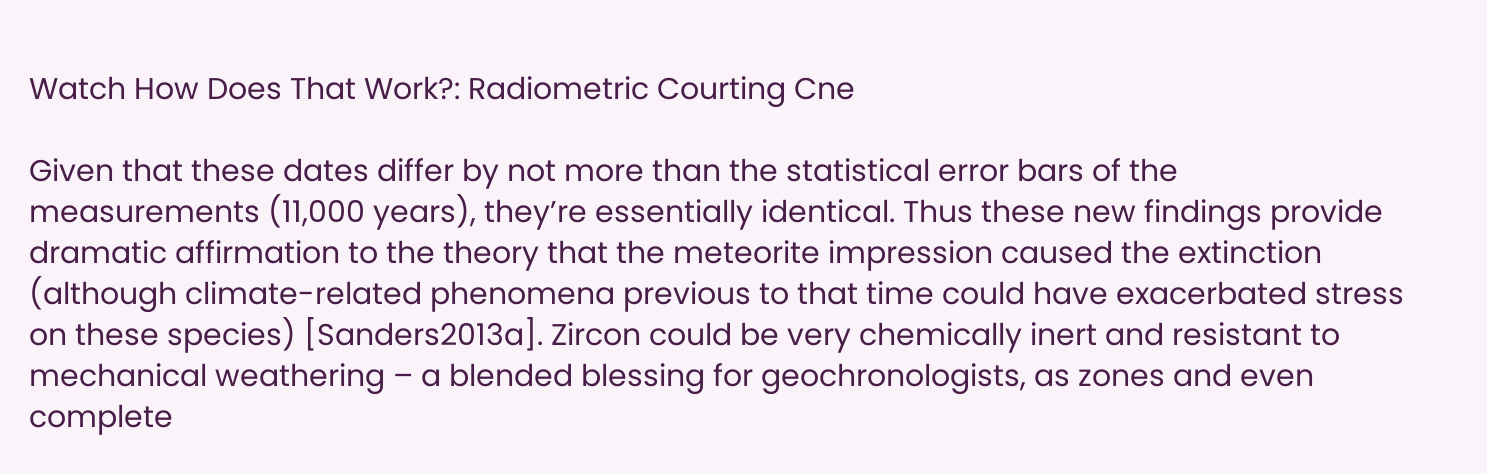Watch How Does That Work?: Radiometric Courting Cne

Given that these dates differ by not more than the statistical error bars of the measurements (11,000 years), they’re essentially identical. Thus these new findings provide dramatic affirmation to the theory that the meteorite impression caused the extinction (although climate-related phenomena previous to that time could have exacerbated stress on these species) [Sanders2013a]. Zircon could be very chemically inert and resistant to mechanical weathering – a blended blessing for geochronologists, as zones and even complete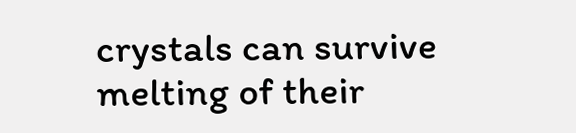crystals can survive melting of their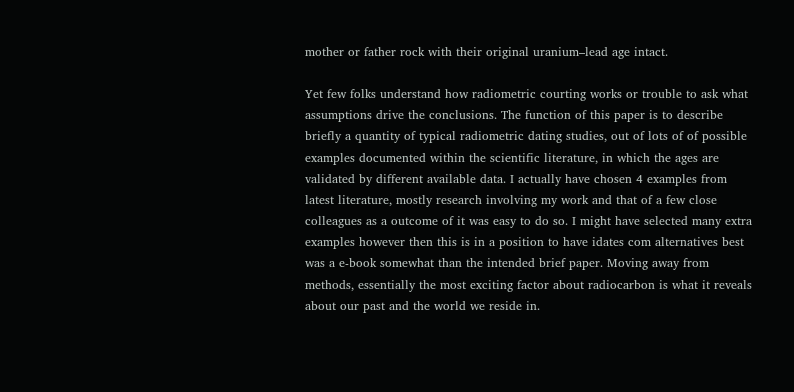mother or father rock with their original uranium–lead age intact.

Yet few folks understand how radiometric courting works or trouble to ask what assumptions drive the conclusions. The function of this paper is to describe briefly a quantity of typical radiometric dating studies, out of lots of of possible examples documented within the scientific literature, in which the ages are validated by different available data. I actually have chosen 4 examples from latest literature, mostly research involving my work and that of a few close colleagues as a outcome of it was easy to do so. I might have selected many extra examples however then this is in a position to have idates com alternatives best was a e-book somewhat than the intended brief paper. Moving away from methods, essentially the most exciting factor about radiocarbon is what it reveals about our past and the world we reside in.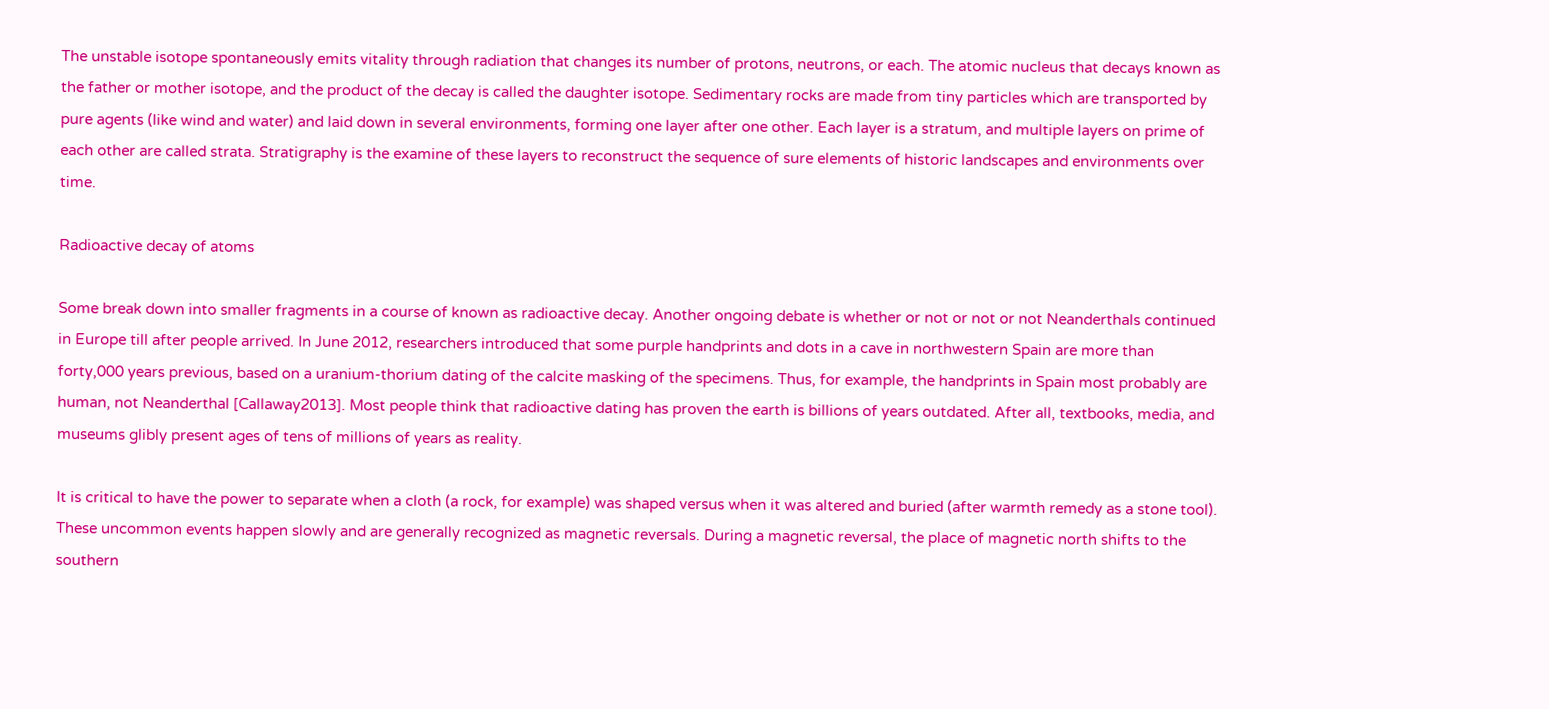The unstable isotope spontaneously emits vitality through radiation that changes its number of protons, neutrons, or each. The atomic nucleus that decays known as the father or mother isotope, and the product of the decay is called the daughter isotope. Sedimentary rocks are made from tiny particles which are transported by pure agents (like wind and water) and laid down in several environments, forming one layer after one other. Each layer is a stratum, and multiple layers on prime of each other are called strata. Stratigraphy is the examine of these layers to reconstruct the sequence of sure elements of historic landscapes and environments over time.

Radioactive decay of atoms

Some break down into smaller fragments in a course of known as radioactive decay. Another ongoing debate is whether or not or not or not Neanderthals continued in Europe till after people arrived. In June 2012, researchers introduced that some purple handprints and dots in a cave in northwestern Spain are more than forty,000 years previous, based on a uranium-thorium dating of the calcite masking of the specimens. Thus, for example, the handprints in Spain most probably are human, not Neanderthal [Callaway2013]. Most people think that radioactive dating has proven the earth is billions of years outdated. After all, textbooks, media, and museums glibly present ages of tens of millions of years as reality.

It is critical to have the power to separate when a cloth (a rock, for example) was shaped versus when it was altered and buried (after warmth remedy as a stone tool). These uncommon events happen slowly and are generally recognized as magnetic reversals. During a magnetic reversal, the place of magnetic north shifts to the southern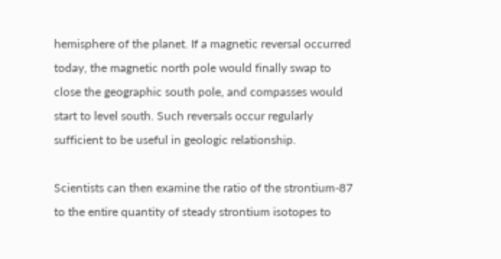hemisphere of the planet. If a magnetic reversal occurred today, the magnetic north pole would finally swap to close the geographic south pole, and compasses would start to level south. Such reversals occur regularly sufficient to be useful in geologic relationship.

Scientists can then examine the ratio of the strontium-87 to the entire quantity of steady strontium isotopes to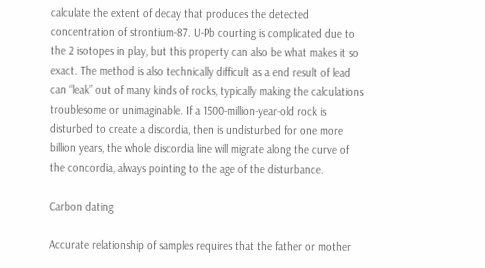calculate the extent of decay that produces the detected concentration of strontium-87. U-Pb courting is complicated due to the 2 isotopes in play, but this property can also be what makes it so exact. The method is also technically difficult as a end result of lead can “leak” out of many kinds of rocks, typically making the calculations troublesome or unimaginable. If a 1500-million-year-old rock is disturbed to create a discordia, then is undisturbed for one more billion years, the whole discordia line will migrate along the curve of the concordia, always pointing to the age of the disturbance.

Carbon dating

Accurate relationship of samples requires that the father or mother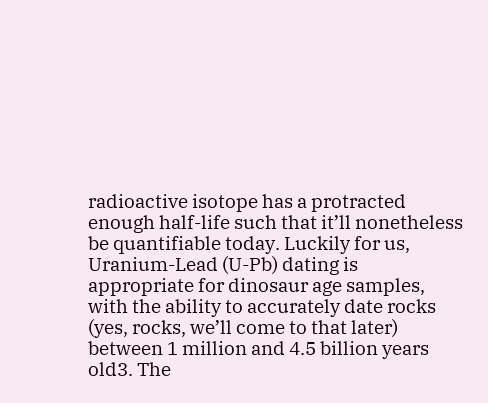radioactive isotope has a protracted enough half-life such that it’ll nonetheless be quantifiable today. Luckily for us, Uranium-Lead (U-Pb) dating is appropriate for dinosaur age samples, with the ability to accurately date rocks (yes, rocks, we’ll come to that later) between 1 million and 4.5 billion years old3. The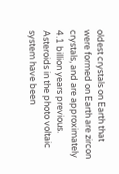oldest crystals on Earth that were formed on Earth are zircon crystals, and are approximately 4.1 billion years previous. Asteroids in the photo voltaic system have been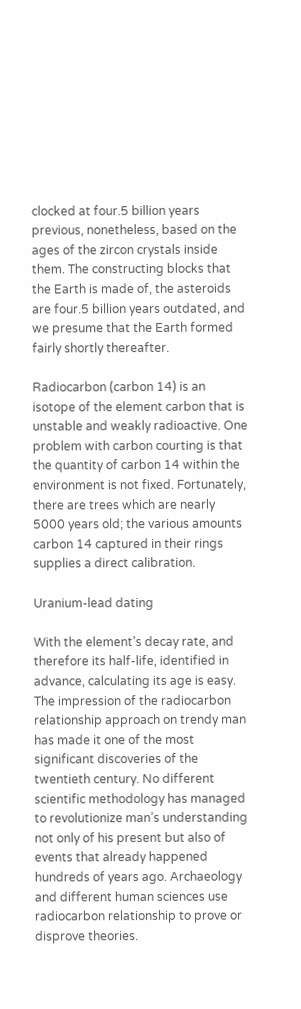clocked at four.5 billion years previous, nonetheless, based on the ages of the zircon crystals inside them. The constructing blocks that the Earth is made of, the asteroids are four.5 billion years outdated, and we presume that the Earth formed fairly shortly thereafter.

Radiocarbon (carbon 14) is an isotope of the element carbon that is unstable and weakly radioactive. One problem with carbon courting is that the quantity of carbon 14 within the environment is not fixed. Fortunately, there are trees which are nearly 5000 years old; the various amounts carbon 14 captured in their rings supplies a direct calibration.

Uranium-lead dating

With the element’s decay rate, and therefore its half-life, identified in advance, calculating its age is easy. The impression of the radiocarbon relationship approach on trendy man has made it one of the most significant discoveries of the twentieth century. No different scientific methodology has managed to revolutionize man’s understanding not only of his present but also of events that already happened hundreds of years ago. Archaeology and different human sciences use radiocarbon relationship to prove or disprove theories.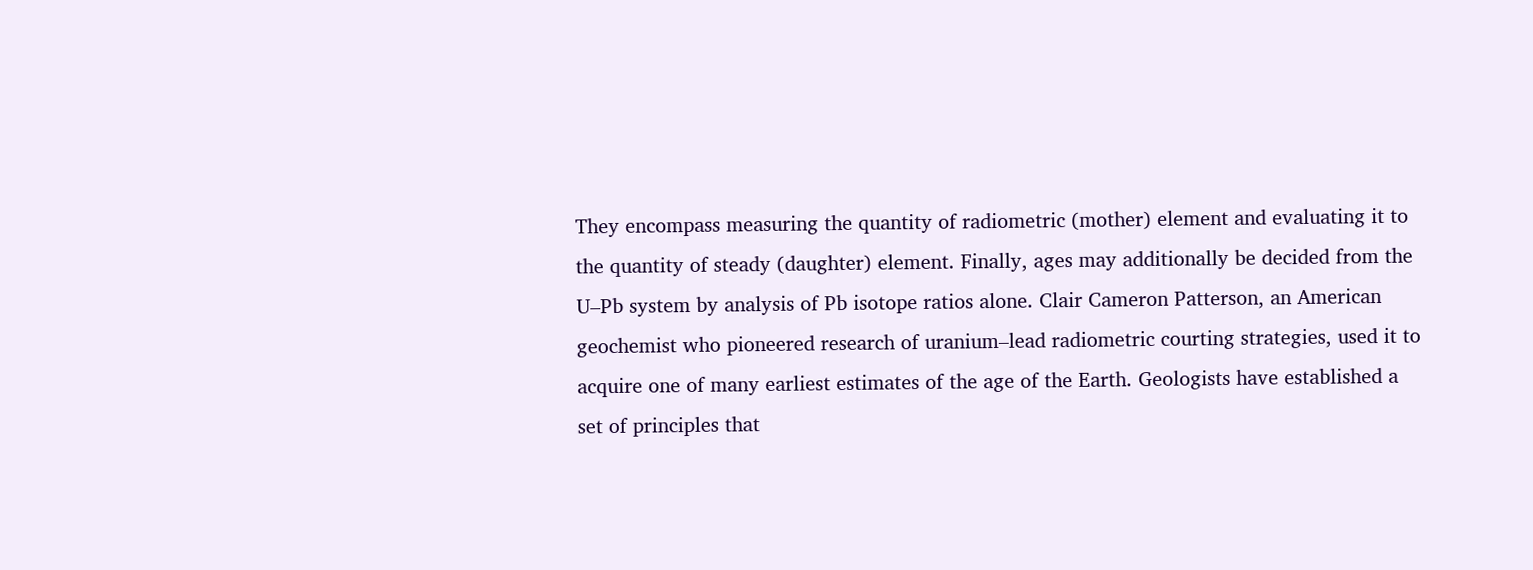They encompass measuring the quantity of radiometric (mother) element and evaluating it to the quantity of steady (daughter) element. Finally, ages may additionally be decided from the U–Pb system by analysis of Pb isotope ratios alone. Clair Cameron Patterson, an American geochemist who pioneered research of uranium–lead radiometric courting strategies, used it to acquire one of many earliest estimates of the age of the Earth. Geologists have established a set of principles that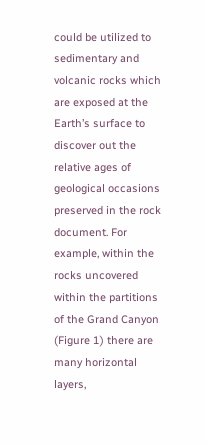could be utilized to sedimentary and volcanic rocks which are exposed at the Earth’s surface to discover out the relative ages of geological occasions preserved in the rock document. For example, within the rocks uncovered within the partitions of the Grand Canyon (Figure 1) there are many horizontal layers,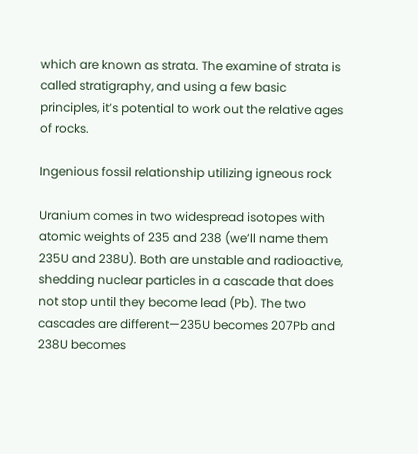which are known as strata. The examine of strata is called stratigraphy, and using a few basic principles, it’s potential to work out the relative ages of rocks.

Ingenious fossil relationship utilizing igneous rock

Uranium comes in two widespread isotopes with atomic weights of 235 and 238 (we’ll name them 235U and 238U). Both are unstable and radioactive, shedding nuclear particles in a cascade that does not stop until they become lead (Pb). The two cascades are different—235U becomes 207Pb and 238U becomes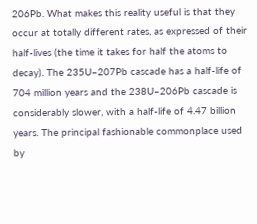206Pb. What makes this reality useful is that they occur at totally different rates, as expressed of their half-lives (the time it takes for half the atoms to decay). The 235U–207Pb cascade has a half-life of 704 million years and the 238U–206Pb cascade is considerably slower, with a half-life of 4.47 billion years. The principal fashionable commonplace used by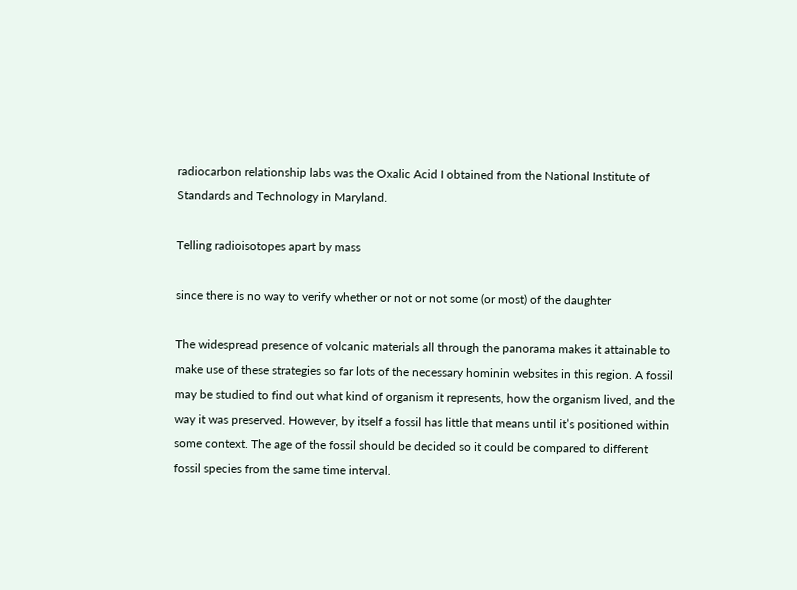radiocarbon relationship labs was the Oxalic Acid I obtained from the National Institute of Standards and Technology in Maryland.

Telling radioisotopes apart by mass

since there is no way to verify whether or not or not some (or most) of the daughter

The widespread presence of volcanic materials all through the panorama makes it attainable to make use of these strategies so far lots of the necessary hominin websites in this region. A fossil may be studied to find out what kind of organism it represents, how the organism lived, and the way it was preserved. However, by itself a fossil has little that means until it’s positioned within some context. The age of the fossil should be decided so it could be compared to different fossil species from the same time interval.